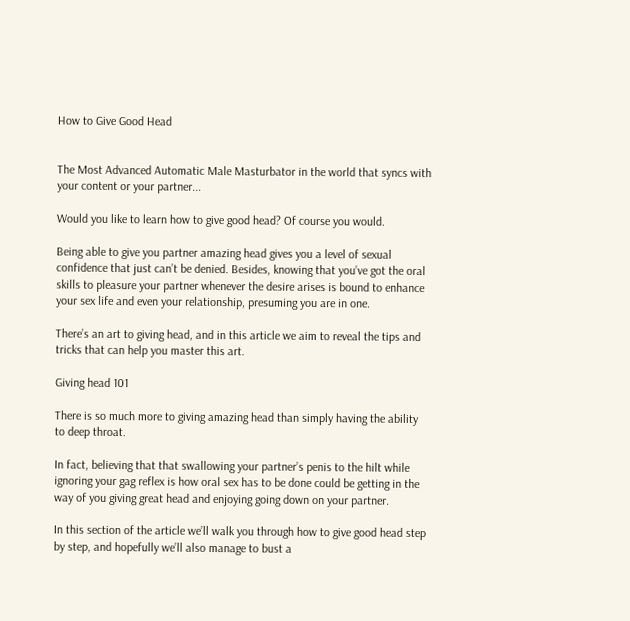How to Give Good Head


The Most Advanced Automatic Male Masturbator in the world that syncs with your content or your partner...

Would you like to learn how to give good head? Of course you would.

Being able to give you partner amazing head gives you a level of sexual confidence that just can’t be denied. Besides, knowing that you’ve got the oral skills to pleasure your partner whenever the desire arises is bound to enhance your sex life and even your relationship, presuming you are in one.

There’s an art to giving head, and in this article we aim to reveal the tips and tricks that can help you master this art.

Giving head 101

There is so much more to giving amazing head than simply having the ability to deep throat.

In fact, believing that that swallowing your partner’s penis to the hilt while ignoring your gag reflex is how oral sex has to be done could be getting in the way of you giving great head and enjoying going down on your partner.

In this section of the article we’ll walk you through how to give good head step by step, and hopefully we’ll also manage to bust a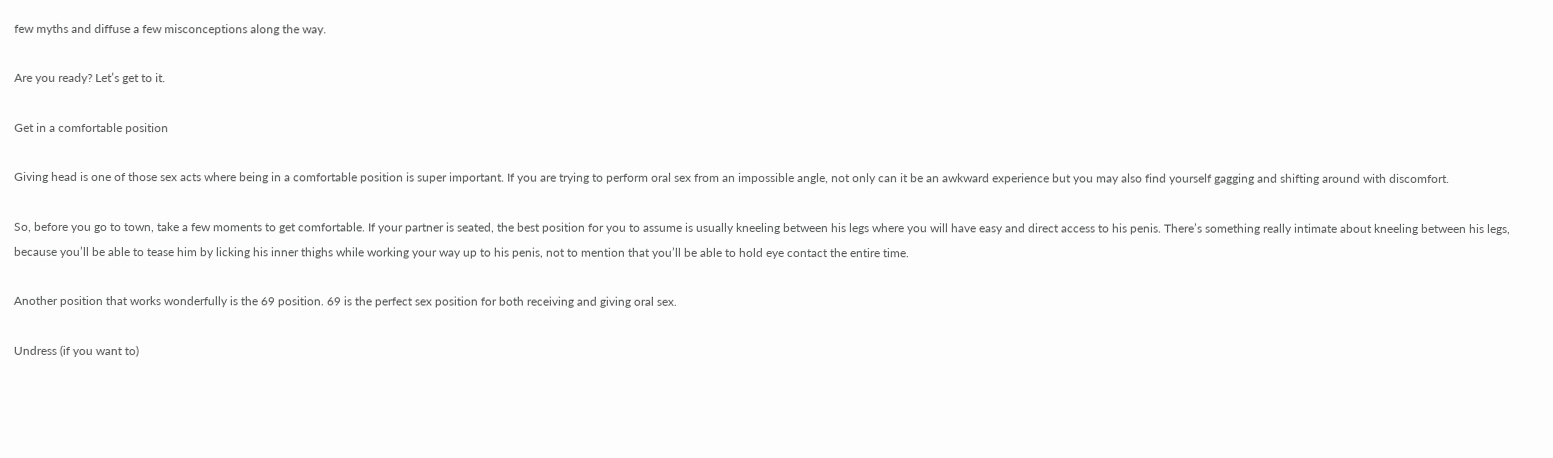few myths and diffuse a few misconceptions along the way.

Are you ready? Let’s get to it.

Get in a comfortable position

Giving head is one of those sex acts where being in a comfortable position is super important. If you are trying to perform oral sex from an impossible angle, not only can it be an awkward experience but you may also find yourself gagging and shifting around with discomfort.

So, before you go to town, take a few moments to get comfortable. If your partner is seated, the best position for you to assume is usually kneeling between his legs where you will have easy and direct access to his penis. There’s something really intimate about kneeling between his legs, because you’ll be able to tease him by licking his inner thighs while working your way up to his penis, not to mention that you’ll be able to hold eye contact the entire time.

Another position that works wonderfully is the 69 position. 69 is the perfect sex position for both receiving and giving oral sex.

Undress (if you want to)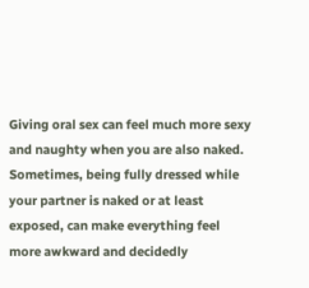Giving oral sex can feel much more sexy and naughty when you are also naked. Sometimes, being fully dressed while your partner is naked or at least exposed, can make everything feel more awkward and decidedly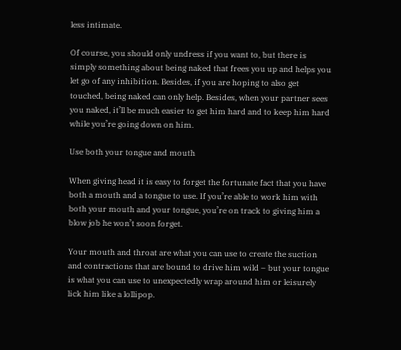less intimate.

Of course, you should only undress if you want to, but there is simply something about being naked that frees you up and helps you let go of any inhibition. Besides, if you are hoping to also get touched, being naked can only help. Besides, when your partner sees you naked, it’ll be much easier to get him hard and to keep him hard while you’re going down on him.

Use both your tongue and mouth

When giving head it is easy to forget the fortunate fact that you have both a mouth and a tongue to use. If you’re able to work him with both your mouth and your tongue, you’re on track to giving him a blow job he won’t soon forget.

Your mouth and throat are what you can use to create the suction and contractions that are bound to drive him wild – but your tongue is what you can use to unexpectedly wrap around him or leisurely lick him like a lollipop.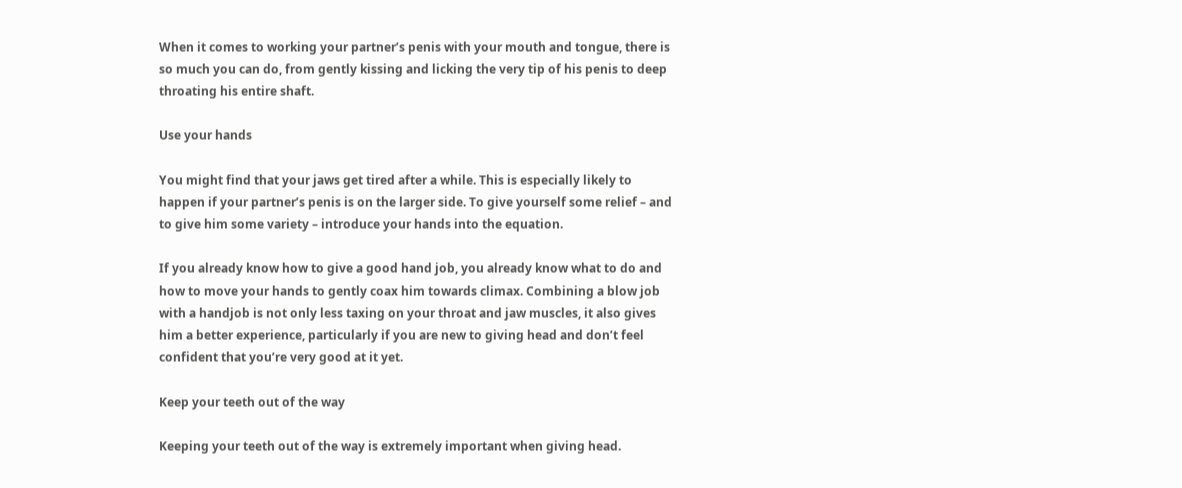When it comes to working your partner’s penis with your mouth and tongue, there is so much you can do, from gently kissing and licking the very tip of his penis to deep throating his entire shaft.

Use your hands

You might find that your jaws get tired after a while. This is especially likely to happen if your partner’s penis is on the larger side. To give yourself some relief – and to give him some variety – introduce your hands into the equation.

If you already know how to give a good hand job, you already know what to do and how to move your hands to gently coax him towards climax. Combining a blow job with a handjob is not only less taxing on your throat and jaw muscles, it also gives him a better experience, particularly if you are new to giving head and don’t feel confident that you’re very good at it yet.

Keep your teeth out of the way

Keeping your teeth out of the way is extremely important when giving head.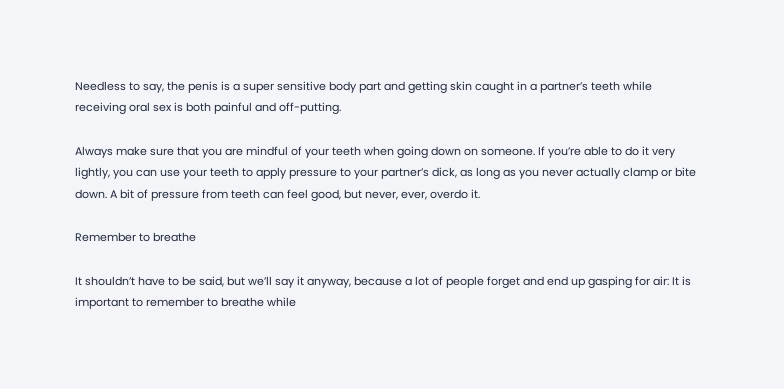Needless to say, the penis is a super sensitive body part and getting skin caught in a partner’s teeth while receiving oral sex is both painful and off-putting.

Always make sure that you are mindful of your teeth when going down on someone. If you’re able to do it very lightly, you can use your teeth to apply pressure to your partner’s dick, as long as you never actually clamp or bite down. A bit of pressure from teeth can feel good, but never, ever, overdo it.

Remember to breathe

It shouldn’t have to be said, but we’ll say it anyway, because a lot of people forget and end up gasping for air: It is important to remember to breathe while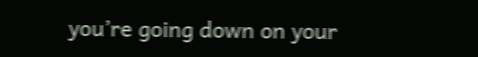you’re going down on your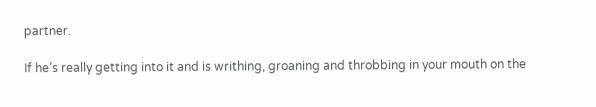partner.

If he’s really getting into it and is writhing, groaning and throbbing in your mouth on the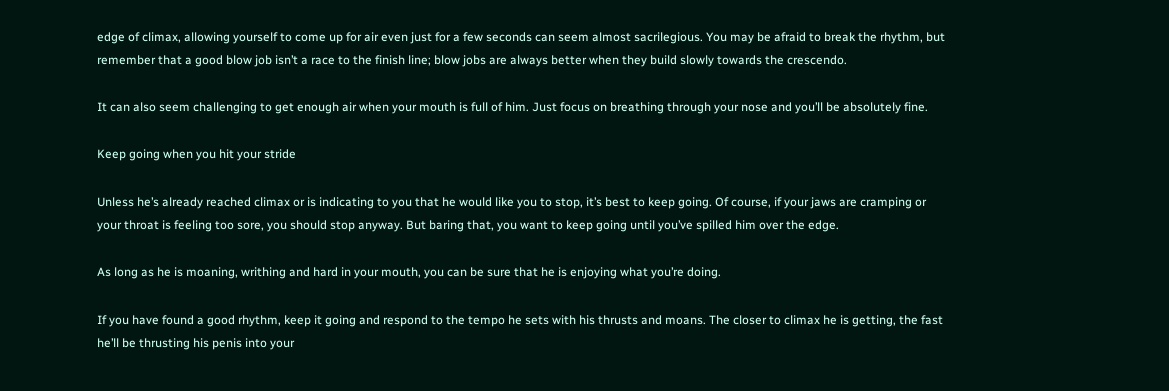edge of climax, allowing yourself to come up for air even just for a few seconds can seem almost sacrilegious. You may be afraid to break the rhythm, but remember that a good blow job isn’t a race to the finish line; blow jobs are always better when they build slowly towards the crescendo.

It can also seem challenging to get enough air when your mouth is full of him. Just focus on breathing through your nose and you’ll be absolutely fine.

Keep going when you hit your stride

Unless he’s already reached climax or is indicating to you that he would like you to stop, it’s best to keep going. Of course, if your jaws are cramping or your throat is feeling too sore, you should stop anyway. But baring that, you want to keep going until you’ve spilled him over the edge.

As long as he is moaning, writhing and hard in your mouth, you can be sure that he is enjoying what you’re doing.

If you have found a good rhythm, keep it going and respond to the tempo he sets with his thrusts and moans. The closer to climax he is getting, the fast he’ll be thrusting his penis into your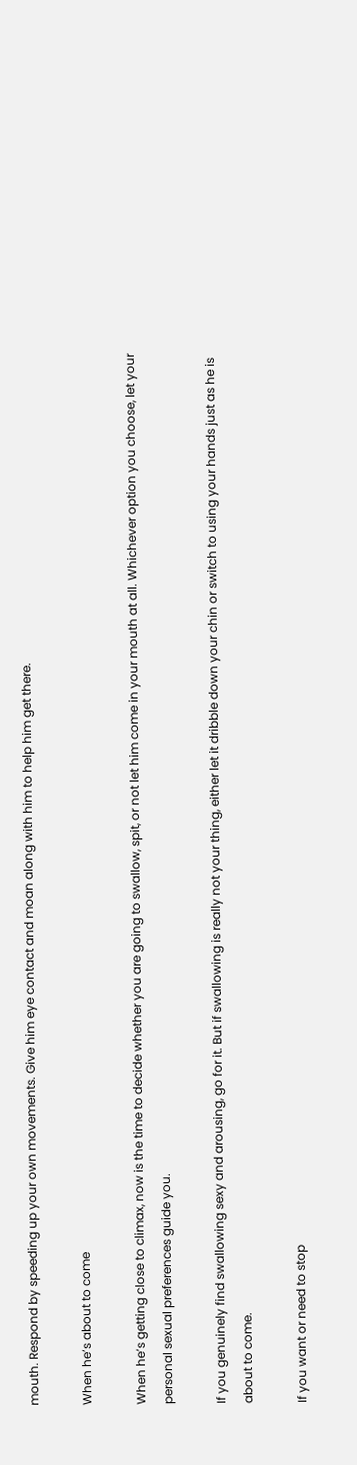mouth. Respond by speeding up your own movements. Give him eye contact and moan along with him to help him get there.

When he’s about to come

When he’s getting close to climax, now is the time to decide whether you are going to swallow, spit, or not let him come in your mouth at all. Whichever option you choose, let your personal sexual preferences guide you.

If you genuinely find swallowing sexy and arousing, go for it. But if swallowing is really not your thing, either let it dribble down your chin or switch to using your hands just as he is about to come.

If you want or need to stop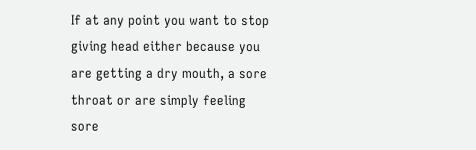If at any point you want to stop giving head either because you are getting a dry mouth, a sore throat or are simply feeling sore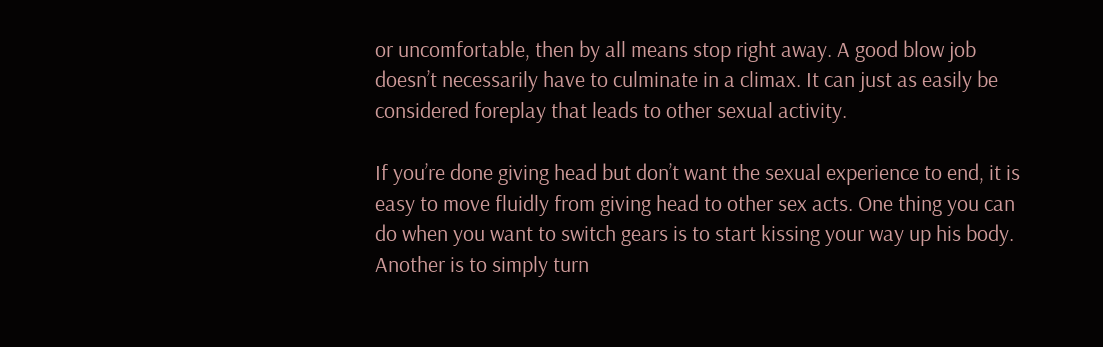or uncomfortable, then by all means stop right away. A good blow job doesn’t necessarily have to culminate in a climax. It can just as easily be considered foreplay that leads to other sexual activity.

If you’re done giving head but don’t want the sexual experience to end, it is easy to move fluidly from giving head to other sex acts. One thing you can do when you want to switch gears is to start kissing your way up his body. Another is to simply turn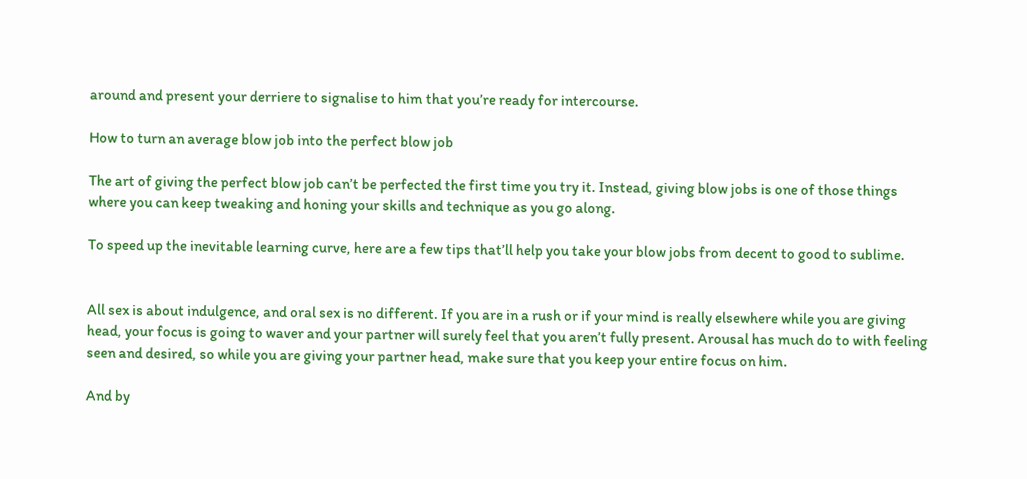around and present your derriere to signalise to him that you’re ready for intercourse.

How to turn an average blow job into the perfect blow job

The art of giving the perfect blow job can’t be perfected the first time you try it. Instead, giving blow jobs is one of those things where you can keep tweaking and honing your skills and technique as you go along.

To speed up the inevitable learning curve, here are a few tips that’ll help you take your blow jobs from decent to good to sublime.


All sex is about indulgence, and oral sex is no different. If you are in a rush or if your mind is really elsewhere while you are giving head, your focus is going to waver and your partner will surely feel that you aren’t fully present. Arousal has much do to with feeling seen and desired, so while you are giving your partner head, make sure that you keep your entire focus on him.

And by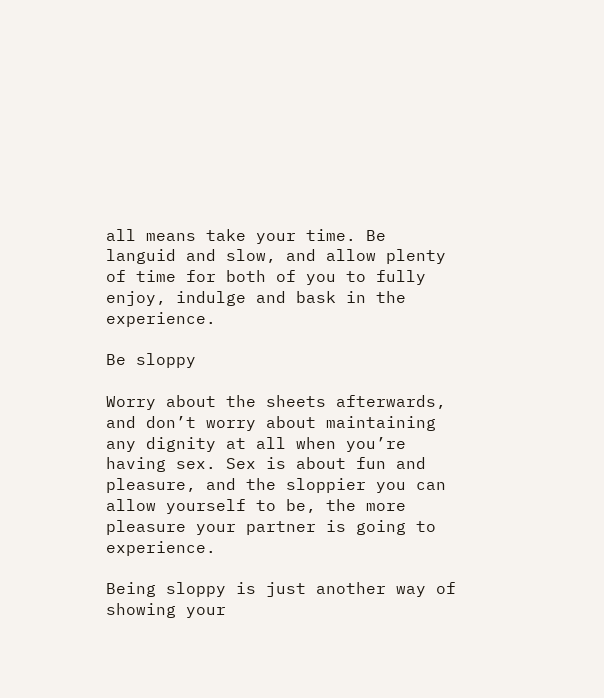all means take your time. Be languid and slow, and allow plenty of time for both of you to fully enjoy, indulge and bask in the experience.

Be sloppy

Worry about the sheets afterwards, and don’t worry about maintaining any dignity at all when you’re having sex. Sex is about fun and pleasure, and the sloppier you can allow yourself to be, the more pleasure your partner is going to experience.

Being sloppy is just another way of showing your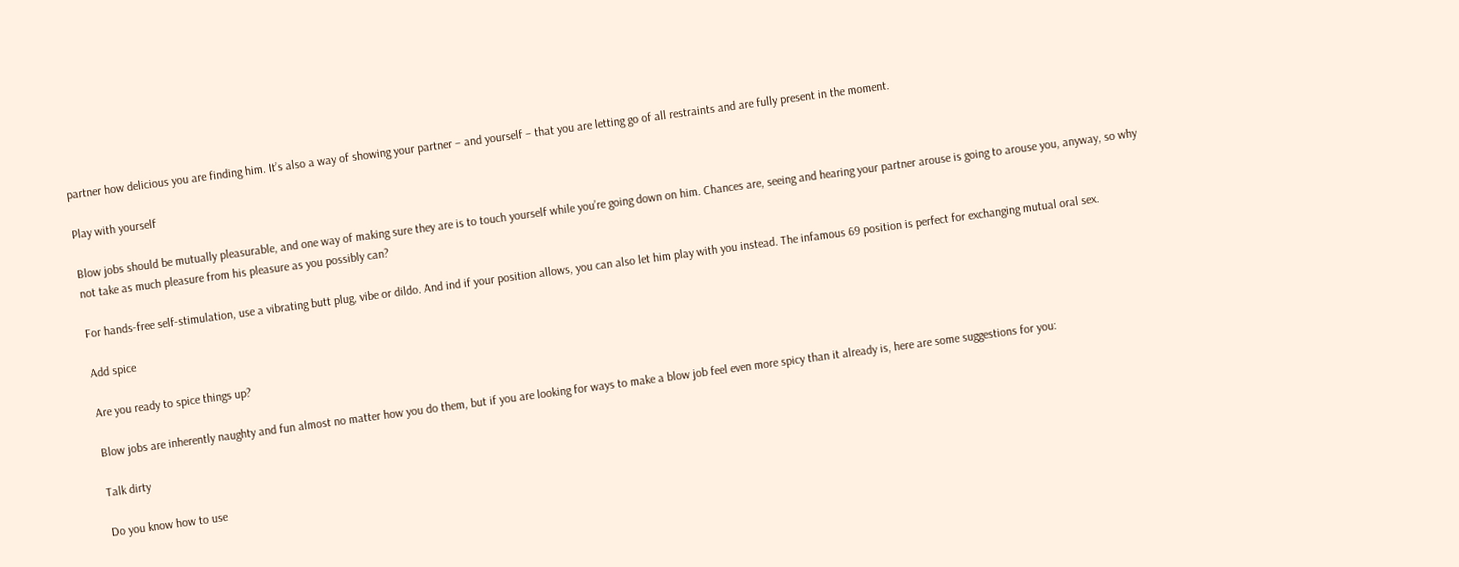partner how delicious you are finding him. It’s also a way of showing your partner – and yourself – that you are letting go of all restraints and are fully present in the moment.

Play with yourself

Blow jobs should be mutually pleasurable, and one way of making sure they are is to touch yourself while you’re going down on him. Chances are, seeing and hearing your partner arouse is going to arouse you, anyway, so why not take as much pleasure from his pleasure as you possibly can?

For hands-free self-stimulation, use a vibrating butt plug, vibe or dildo. And ind if your position allows, you can also let him play with you instead. The infamous 69 position is perfect for exchanging mutual oral sex.

Add spice

Are you ready to spice things up?

Blow jobs are inherently naughty and fun almost no matter how you do them, but if you are looking for ways to make a blow job feel even more spicy than it already is, here are some suggestions for you:

Talk dirty

Do you know how to use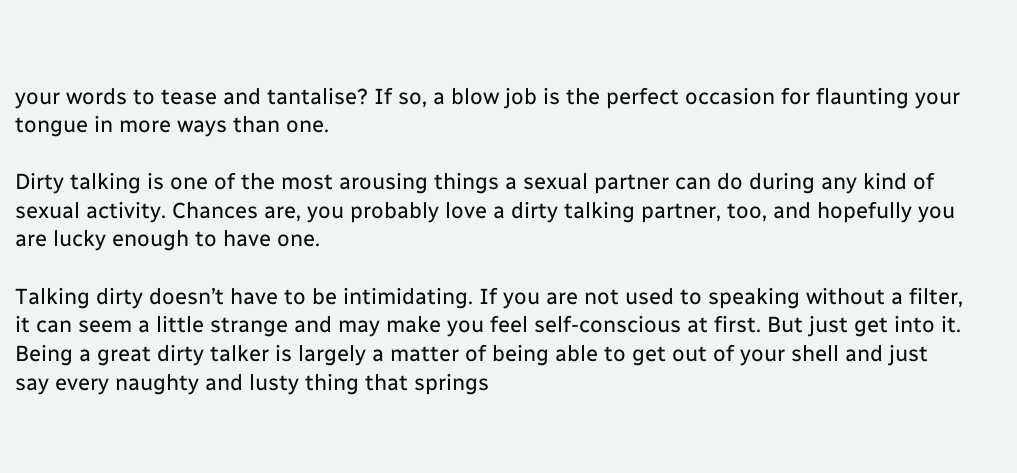your words to tease and tantalise? If so, a blow job is the perfect occasion for flaunting your tongue in more ways than one.

Dirty talking is one of the most arousing things a sexual partner can do during any kind of sexual activity. Chances are, you probably love a dirty talking partner, too, and hopefully you are lucky enough to have one.

Talking dirty doesn’t have to be intimidating. If you are not used to speaking without a filter, it can seem a little strange and may make you feel self-conscious at first. But just get into it. Being a great dirty talker is largely a matter of being able to get out of your shell and just say every naughty and lusty thing that springs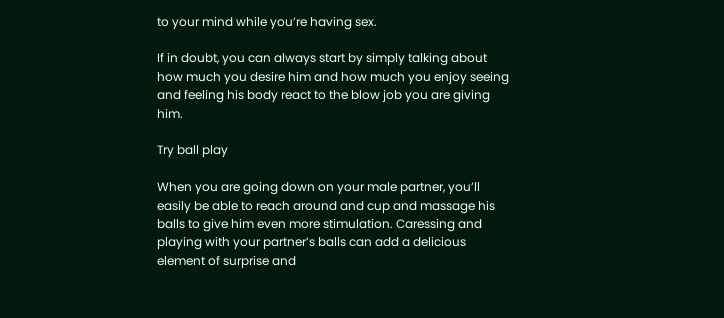to your mind while you’re having sex.

If in doubt, you can always start by simply talking about how much you desire him and how much you enjoy seeing and feeling his body react to the blow job you are giving him.

Try ball play

When you are going down on your male partner, you’ll easily be able to reach around and cup and massage his balls to give him even more stimulation. Caressing and playing with your partner’s balls can add a delicious element of surprise and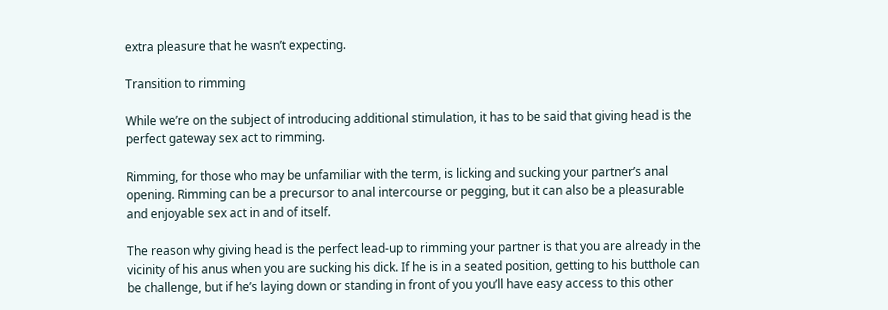extra pleasure that he wasn’t expecting.

Transition to rimming

While we’re on the subject of introducing additional stimulation, it has to be said that giving head is the perfect gateway sex act to rimming.

Rimming, for those who may be unfamiliar with the term, is licking and sucking your partner’s anal opening. Rimming can be a precursor to anal intercourse or pegging, but it can also be a pleasurable and enjoyable sex act in and of itself.

The reason why giving head is the perfect lead-up to rimming your partner is that you are already in the vicinity of his anus when you are sucking his dick. If he is in a seated position, getting to his butthole can be challenge, but if he’s laying down or standing in front of you you’ll have easy access to this other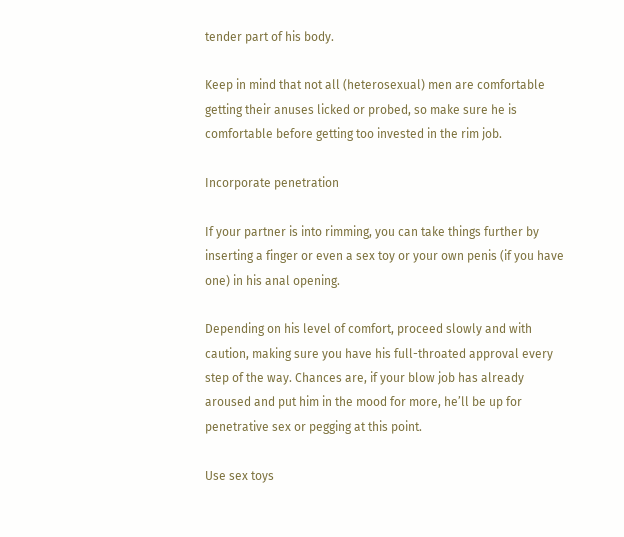tender part of his body.

Keep in mind that not all (heterosexual) men are comfortable getting their anuses licked or probed, so make sure he is comfortable before getting too invested in the rim job.

Incorporate penetration

If your partner is into rimming, you can take things further by inserting a finger or even a sex toy or your own penis (if you have one) in his anal opening.

Depending on his level of comfort, proceed slowly and with caution, making sure you have his full-throated approval every step of the way. Chances are, if your blow job has already aroused and put him in the mood for more, he’ll be up for penetrative sex or pegging at this point.

Use sex toys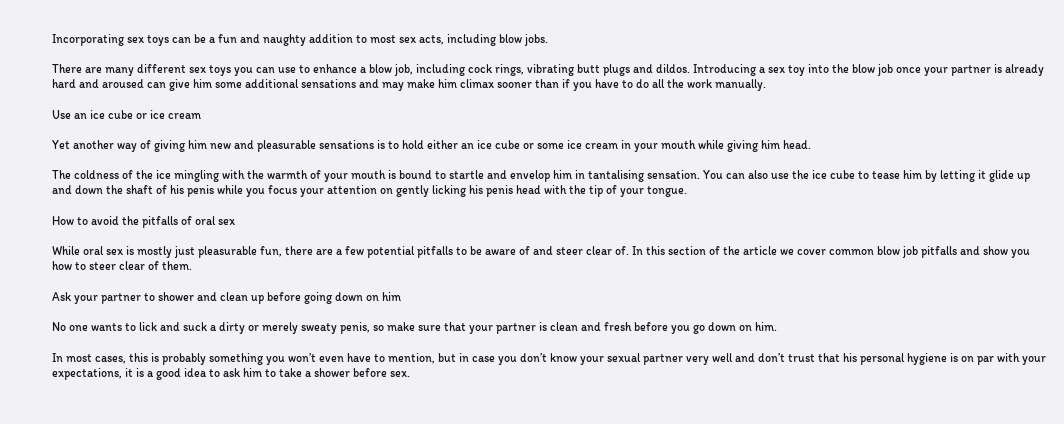Incorporating sex toys can be a fun and naughty addition to most sex acts, including blow jobs.

There are many different sex toys you can use to enhance a blow job, including cock rings, vibrating butt plugs and dildos. Introducing a sex toy into the blow job once your partner is already hard and aroused can give him some additional sensations and may make him climax sooner than if you have to do all the work manually.

Use an ice cube or ice cream

Yet another way of giving him new and pleasurable sensations is to hold either an ice cube or some ice cream in your mouth while giving him head.

The coldness of the ice mingling with the warmth of your mouth is bound to startle and envelop him in tantalising sensation. You can also use the ice cube to tease him by letting it glide up and down the shaft of his penis while you focus your attention on gently licking his penis head with the tip of your tongue.

How to avoid the pitfalls of oral sex

While oral sex is mostly just pleasurable fun, there are a few potential pitfalls to be aware of and steer clear of. In this section of the article we cover common blow job pitfalls and show you how to steer clear of them.

Ask your partner to shower and clean up before going down on him

No one wants to lick and suck a dirty or merely sweaty penis, so make sure that your partner is clean and fresh before you go down on him.

In most cases, this is probably something you won’t even have to mention, but in case you don’t know your sexual partner very well and don’t trust that his personal hygiene is on par with your expectations, it is a good idea to ask him to take a shower before sex.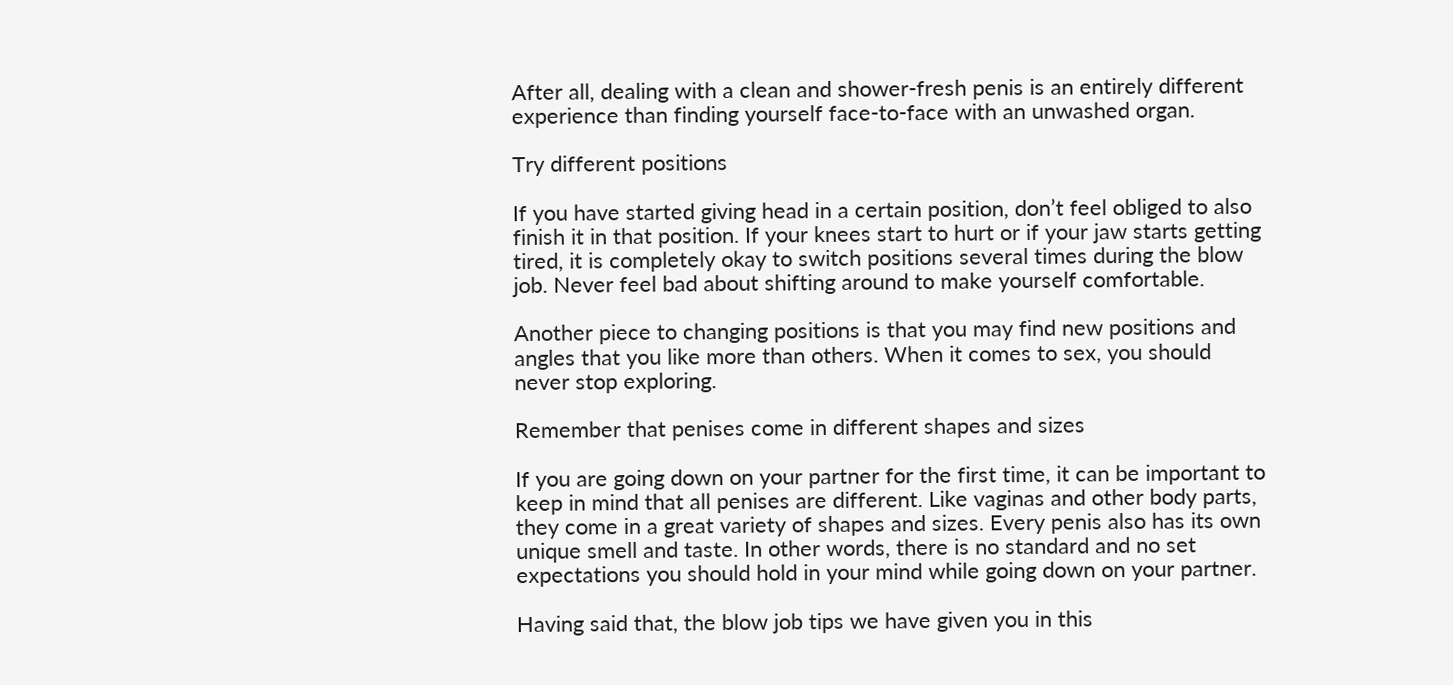After all, dealing with a clean and shower-fresh penis is an entirely different experience than finding yourself face-to-face with an unwashed organ.

Try different positions

If you have started giving head in a certain position, don’t feel obliged to also finish it in that position. If your knees start to hurt or if your jaw starts getting tired, it is completely okay to switch positions several times during the blow job. Never feel bad about shifting around to make yourself comfortable.

Another piece to changing positions is that you may find new positions and angles that you like more than others. When it comes to sex, you should never stop exploring.

Remember that penises come in different shapes and sizes

If you are going down on your partner for the first time, it can be important to keep in mind that all penises are different. Like vaginas and other body parts, they come in a great variety of shapes and sizes. Every penis also has its own unique smell and taste. In other words, there is no standard and no set expectations you should hold in your mind while going down on your partner.

Having said that, the blow job tips we have given you in this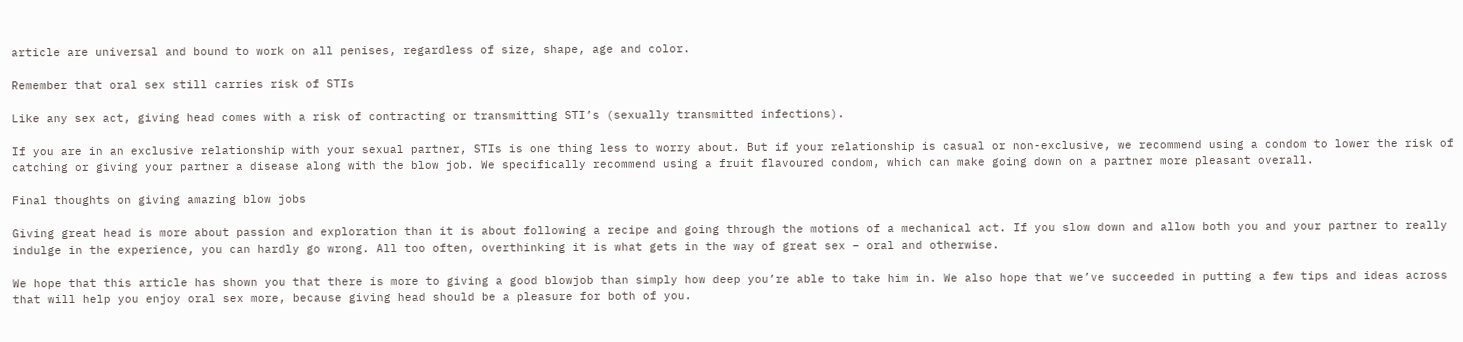article are universal and bound to work on all penises, regardless of size, shape, age and color.

Remember that oral sex still carries risk of STIs

Like any sex act, giving head comes with a risk of contracting or transmitting STI’s (sexually transmitted infections).

If you are in an exclusive relationship with your sexual partner, STIs is one thing less to worry about. But if your relationship is casual or non-exclusive, we recommend using a condom to lower the risk of catching or giving your partner a disease along with the blow job. We specifically recommend using a fruit flavoured condom, which can make going down on a partner more pleasant overall.

Final thoughts on giving amazing blow jobs

Giving great head is more about passion and exploration than it is about following a recipe and going through the motions of a mechanical act. If you slow down and allow both you and your partner to really indulge in the experience, you can hardly go wrong. All too often, overthinking it is what gets in the way of great sex – oral and otherwise.

We hope that this article has shown you that there is more to giving a good blowjob than simply how deep you’re able to take him in. We also hope that we’ve succeeded in putting a few tips and ideas across that will help you enjoy oral sex more, because giving head should be a pleasure for both of you.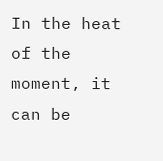In the heat of the moment, it can be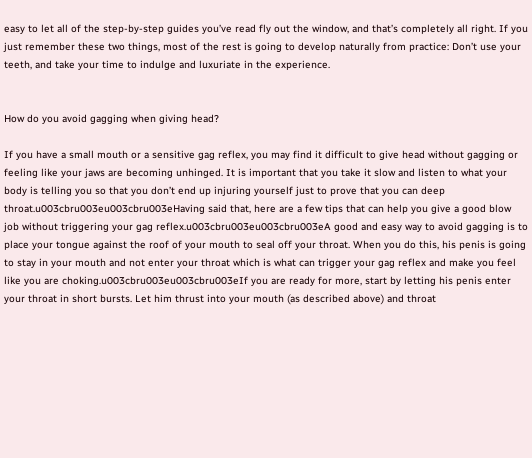easy to let all of the step-by-step guides you’ve read fly out the window, and that’s completely all right. If you just remember these two things, most of the rest is going to develop naturally from practice: Don’t use your teeth, and take your time to indulge and luxuriate in the experience.


How do you avoid gagging when giving head?

If you have a small mouth or a sensitive gag reflex, you may find it difficult to give head without gagging or feeling like your jaws are becoming unhinged. It is important that you take it slow and listen to what your body is telling you so that you don’t end up injuring yourself just to prove that you can deep throat.u003cbru003eu003cbru003eHaving said that, here are a few tips that can help you give a good blow job without triggering your gag reflex.u003cbru003eu003cbru003eA good and easy way to avoid gagging is to place your tongue against the roof of your mouth to seal off your throat. When you do this, his penis is going to stay in your mouth and not enter your throat which is what can trigger your gag reflex and make you feel like you are choking.u003cbru003eu003cbru003eIf you are ready for more, start by letting his penis enter your throat in short bursts. Let him thrust into your mouth (as described above) and throat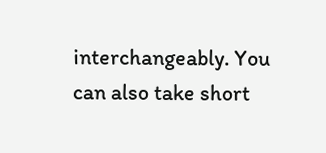interchangeably. You can also take short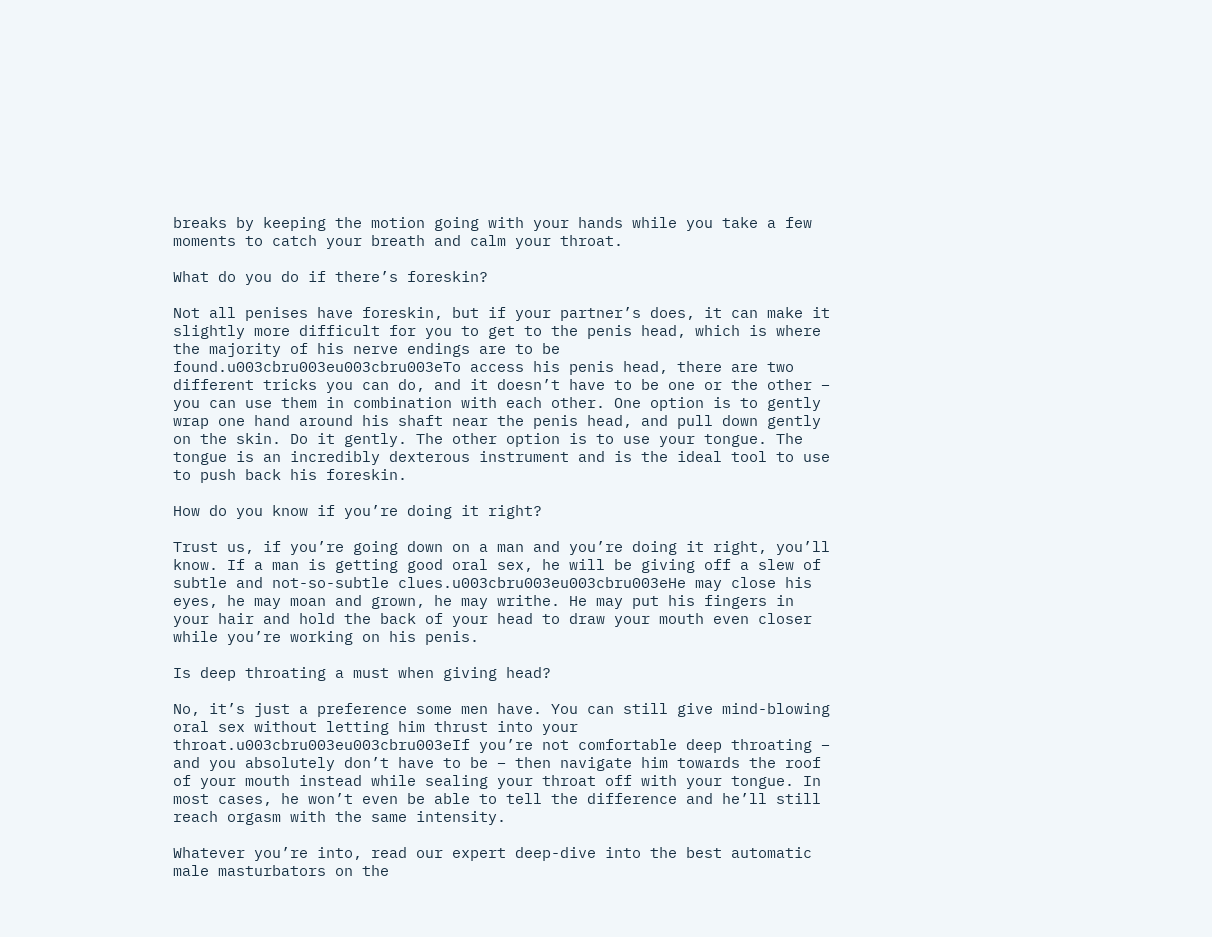breaks by keeping the motion going with your hands while you take a few moments to catch your breath and calm your throat.

What do you do if there’s foreskin?

Not all penises have foreskin, but if your partner’s does, it can make it slightly more difficult for you to get to the penis head, which is where the majority of his nerve endings are to be found.u003cbru003eu003cbru003eTo access his penis head, there are two different tricks you can do, and it doesn’t have to be one or the other – you can use them in combination with each other. One option is to gently wrap one hand around his shaft near the penis head, and pull down gently on the skin. Do it gently. The other option is to use your tongue. The tongue is an incredibly dexterous instrument and is the ideal tool to use to push back his foreskin.

How do you know if you’re doing it right?

Trust us, if you’re going down on a man and you’re doing it right, you’ll know. If a man is getting good oral sex, he will be giving off a slew of subtle and not-so-subtle clues.u003cbru003eu003cbru003eHe may close his eyes, he may moan and grown, he may writhe. He may put his fingers in your hair and hold the back of your head to draw your mouth even closer while you’re working on his penis.

Is deep throating a must when giving head?

No, it’s just a preference some men have. You can still give mind-blowing oral sex without letting him thrust into your throat.u003cbru003eu003cbru003eIf you’re not comfortable deep throating – and you absolutely don’t have to be – then navigate him towards the roof of your mouth instead while sealing your throat off with your tongue. In most cases, he won’t even be able to tell the difference and he’ll still reach orgasm with the same intensity.

Whatever you’re into, read our expert deep-dive into the best automatic male masturbators on the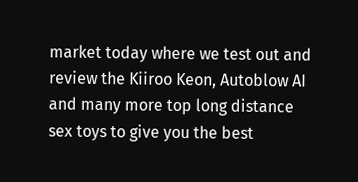market today where we test out and review the Kiiroo Keon, Autoblow AI and many more top long distance sex toys to give you the best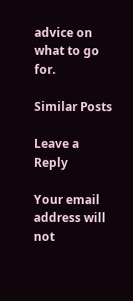advice on what to go for.

Similar Posts

Leave a Reply

Your email address will not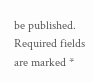be published. Required fields are marked *